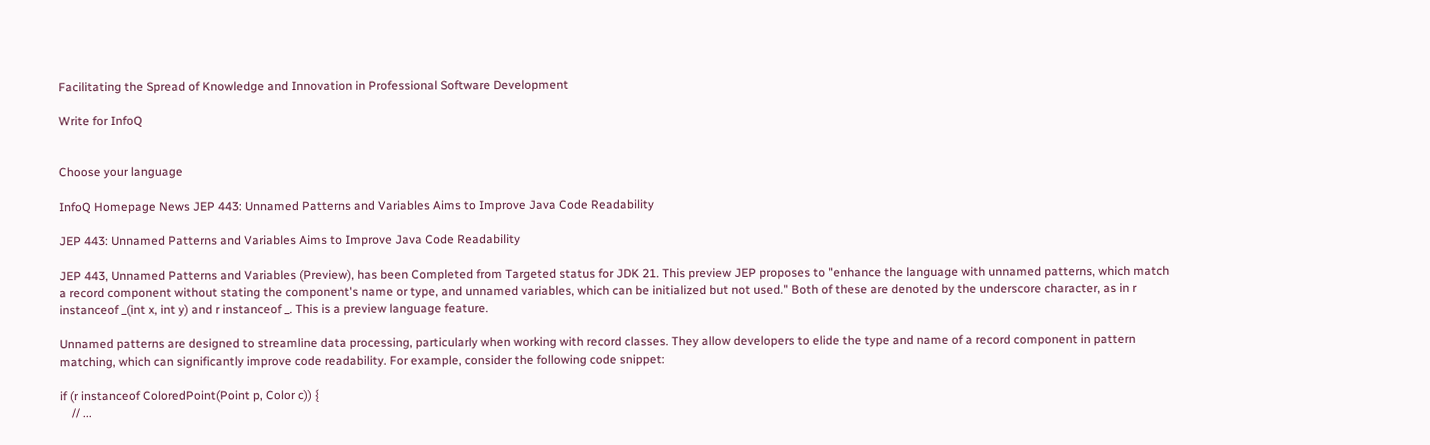Facilitating the Spread of Knowledge and Innovation in Professional Software Development

Write for InfoQ


Choose your language

InfoQ Homepage News JEP 443: Unnamed Patterns and Variables Aims to Improve Java Code Readability

JEP 443: Unnamed Patterns and Variables Aims to Improve Java Code Readability

JEP 443, Unnamed Patterns and Variables (Preview), has been Completed from Targeted status for JDK 21. This preview JEP proposes to "enhance the language with unnamed patterns, which match a record component without stating the component's name or type, and unnamed variables, which can be initialized but not used." Both of these are denoted by the underscore character, as in r instanceof _(int x, int y) and r instanceof _. This is a preview language feature.

Unnamed patterns are designed to streamline data processing, particularly when working with record classes. They allow developers to elide the type and name of a record component in pattern matching, which can significantly improve code readability. For example, consider the following code snippet:

if (r instanceof ColoredPoint(Point p, Color c)) {
    // ...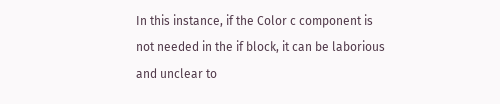In this instance, if the Color c component is not needed in the if block, it can be laborious and unclear to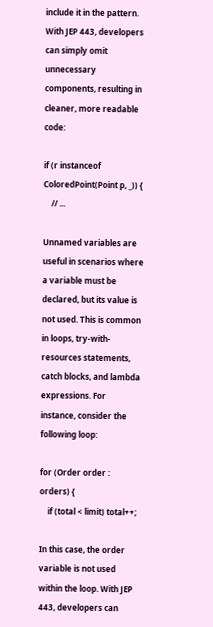include it in the pattern. With JEP 443, developers can simply omit unnecessary components, resulting in cleaner, more readable code:

if (r instanceof ColoredPoint(Point p, _)) {
    // ...

Unnamed variables are useful in scenarios where a variable must be declared, but its value is not used. This is common in loops, try-with-resources statements, catch blocks, and lambda expressions. For instance, consider the following loop:

for (Order order : orders) {
    if (total < limit) total++;

In this case, the order variable is not used within the loop. With JEP 443, developers can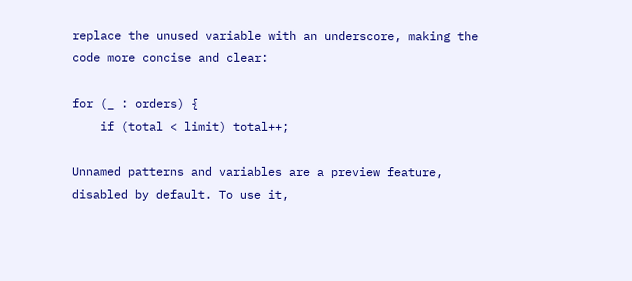replace the unused variable with an underscore, making the code more concise and clear:

for (_ : orders) {
    if (total < limit) total++;

Unnamed patterns and variables are a preview feature, disabled by default. To use it,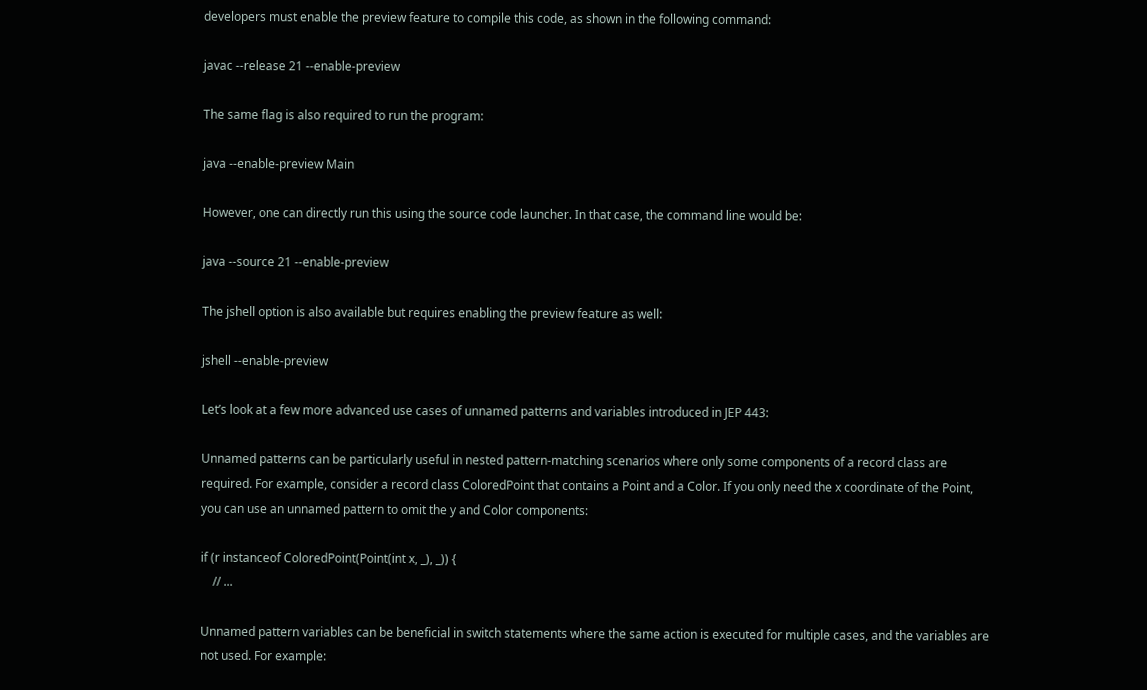developers must enable the preview feature to compile this code, as shown in the following command:

javac --release 21 --enable-preview

The same flag is also required to run the program:

java --enable-preview Main

However, one can directly run this using the source code launcher. In that case, the command line would be:

java --source 21 --enable-preview

The jshell option is also available but requires enabling the preview feature as well:

jshell --enable-preview

Let’s look at a few more advanced use cases of unnamed patterns and variables introduced in JEP 443:

Unnamed patterns can be particularly useful in nested pattern-matching scenarios where only some components of a record class are required. For example, consider a record class ColoredPoint that contains a Point and a Color. If you only need the x coordinate of the Point, you can use an unnamed pattern to omit the y and Color components:

if (r instanceof ColoredPoint(Point(int x, _), _)) {
    // ...

Unnamed pattern variables can be beneficial in switch statements where the same action is executed for multiple cases, and the variables are not used. For example: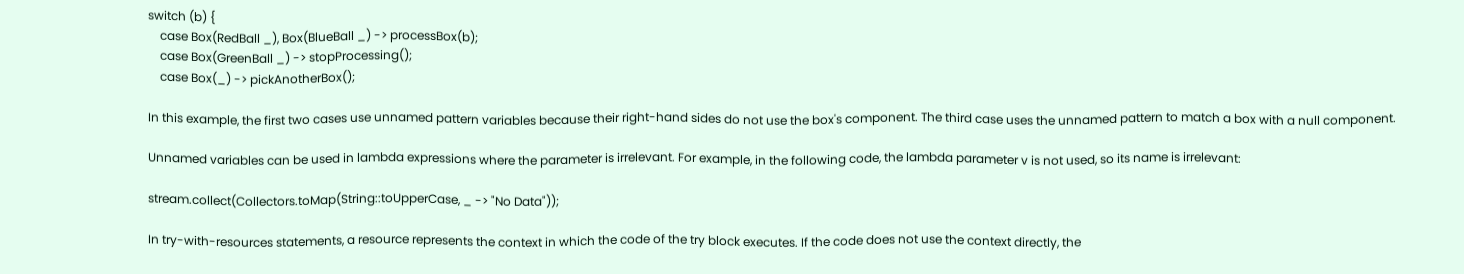switch (b) {
    case Box(RedBall _), Box(BlueBall _) -> processBox(b);
    case Box(GreenBall _) -> stopProcessing();
    case Box(_) -> pickAnotherBox();

In this example, the first two cases use unnamed pattern variables because their right-hand sides do not use the box's component. The third case uses the unnamed pattern to match a box with a null component.

Unnamed variables can be used in lambda expressions where the parameter is irrelevant. For example, in the following code, the lambda parameter v is not used, so its name is irrelevant:

stream.collect(Collectors.toMap(String::toUpperCase, _ -> "No Data"));

In try-with-resources statements, a resource represents the context in which the code of the try block executes. If the code does not use the context directly, the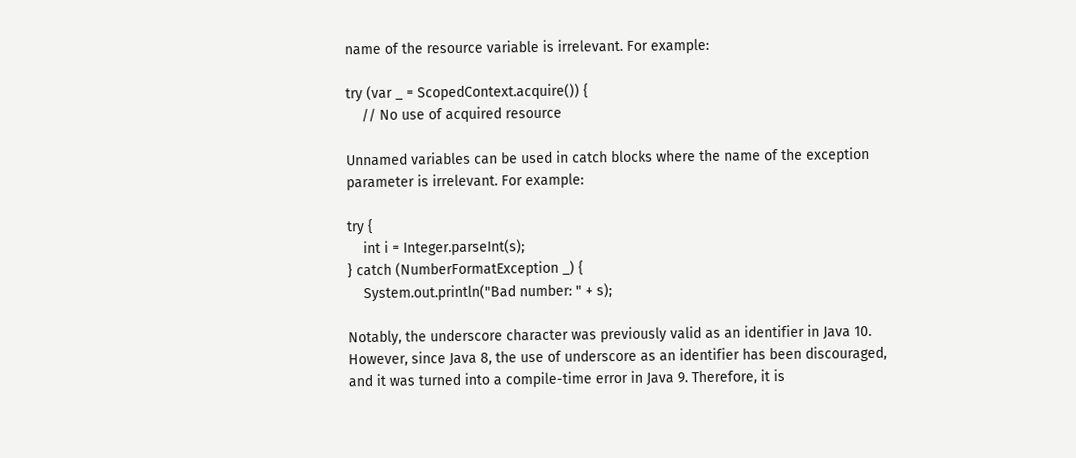name of the resource variable is irrelevant. For example:

try (var _ = ScopedContext.acquire()) {
    // No use of acquired resource

Unnamed variables can be used in catch blocks where the name of the exception parameter is irrelevant. For example:

try {
    int i = Integer.parseInt(s);
} catch (NumberFormatException _) {
    System.out.println("Bad number: " + s);

Notably, the underscore character was previously valid as an identifier in Java 10. However, since Java 8, the use of underscore as an identifier has been discouraged, and it was turned into a compile-time error in Java 9. Therefore, it is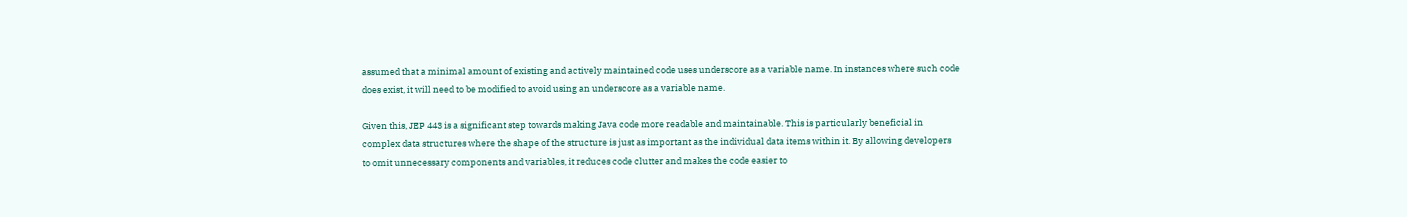assumed that a minimal amount of existing and actively maintained code uses underscore as a variable name. In instances where such code does exist, it will need to be modified to avoid using an underscore as a variable name.

Given this, JEP 443 is a significant step towards making Java code more readable and maintainable. This is particularly beneficial in complex data structures where the shape of the structure is just as important as the individual data items within it. By allowing developers to omit unnecessary components and variables, it reduces code clutter and makes the code easier to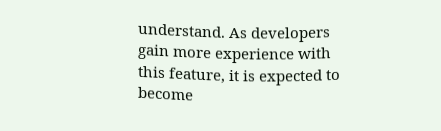understand. As developers gain more experience with this feature, it is expected to become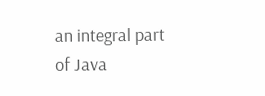an integral part of Java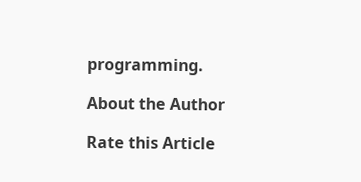programming.

About the Author

Rate this Article